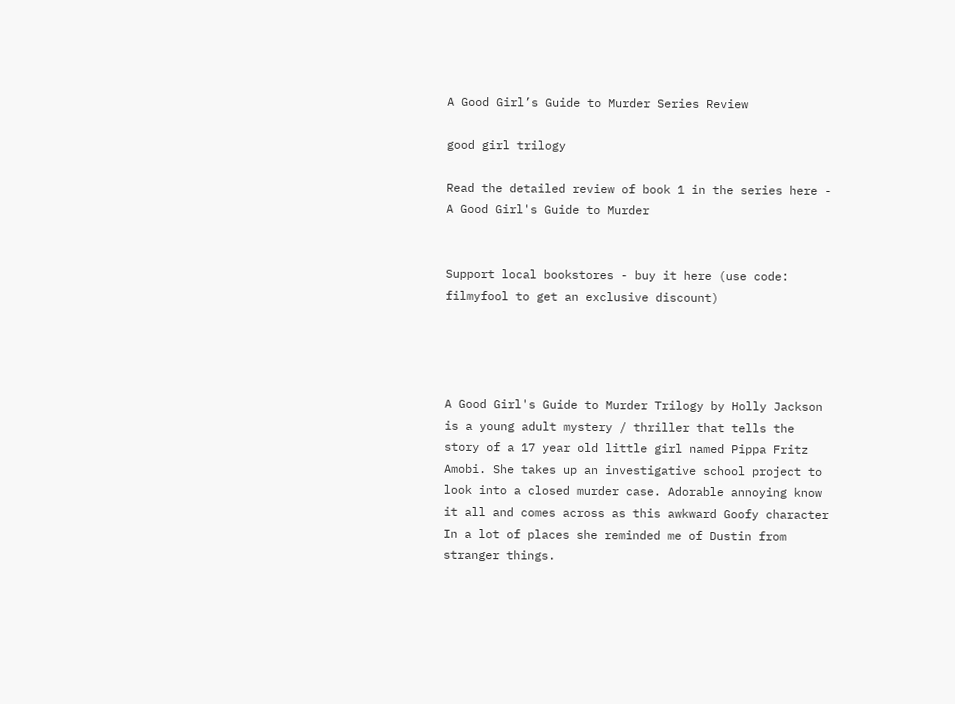A Good Girl’s Guide to Murder Series Review

good girl trilogy

Read the detailed review of book 1 in the series here - A Good Girl's Guide to Murder


Support local bookstores - buy it here (use code: filmyfool to get an exclusive discount)




A Good Girl's Guide to Murder Trilogy by Holly Jackson is a young adult mystery / thriller that tells the story of a 17 year old little girl named Pippa Fritz Amobi. She takes up an investigative school project to look into a closed murder case. Adorable annoying know it all and comes across as this awkward Goofy character In a lot of places she reminded me of Dustin from stranger things.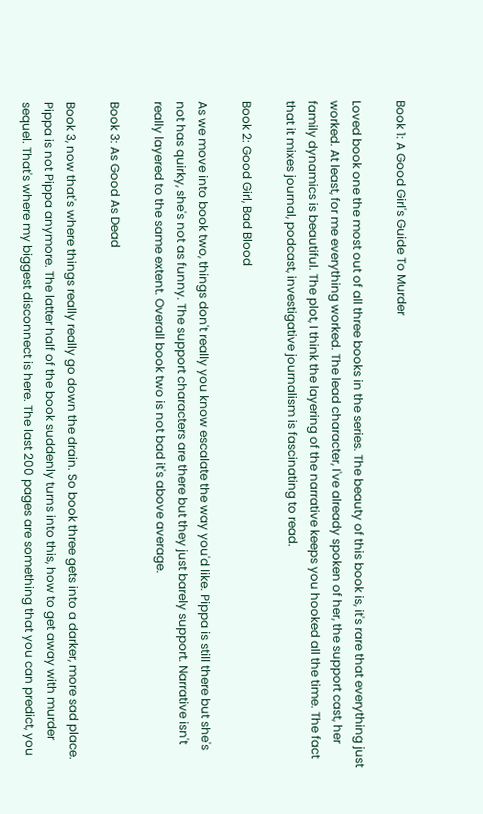Book 1: A Good Girl's Guide To Murder

Loved book one the most out of all three books in the series. The beauty of this book is, it's rare that everything just worked. At least, for me everything worked. The lead character, I've already spoken of her, the support cast, her family dynamics is beautiful. The plot, I think the layering of the narrative keeps you hooked all the time. The fact that it mixes journal, podcast, investigative journalism is fascinating to read.

Book 2: Good Girl, Bad Blood

As we move into book two, things don't really you know escalate the way you'd like. Pippa is still there but she's not has quirky, she's not as funny. The support characters are there but they just barely support. Narrative isn't really layered to the same extent. Overall book two is not bad it's above average.

Book 3: As Good As Dead

Book 3, now that's where things really really go down the drain. So book three gets into a darker, more sad place. Pippa is not Pippa anymore. The latter half of the book suddenly turns into this, how to get away with murder sequel. That's where my biggest disconnect is here. The last 200 pages are something that you can predict, you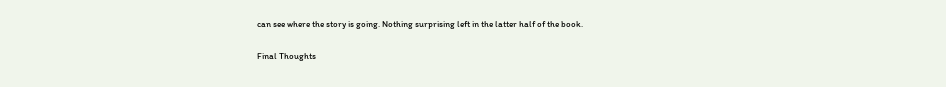can see where the story is going. Nothing surprising left in the latter half of the book.

Final Thoughts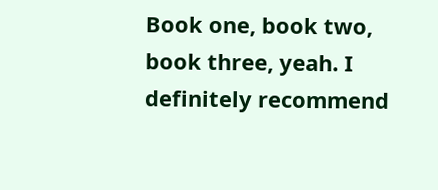Book one, book two, book three, yeah. I definitely recommend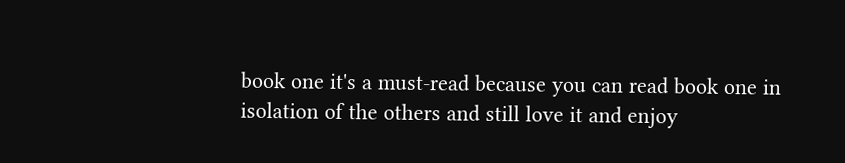book one it's a must-read because you can read book one in isolation of the others and still love it and enjoy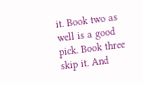it. Book two as well is a good pick. Book three skip it. And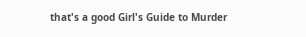that's a good Girl's Guide to Murder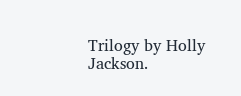Trilogy by Holly Jackson.